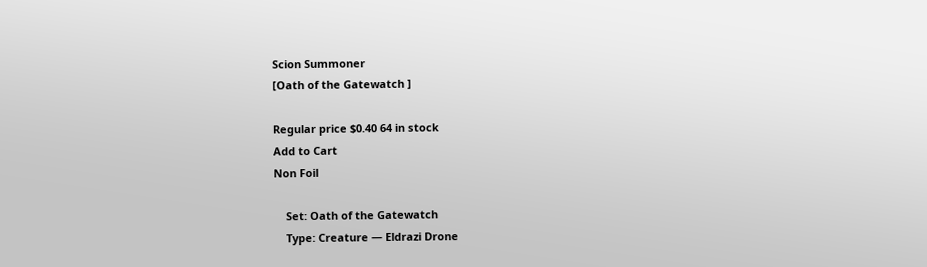Scion Summoner
[Oath of the Gatewatch ]

Regular price $0.40 64 in stock
Add to Cart
Non Foil

    Set: Oath of the Gatewatch
    Type: Creature — Eldrazi Drone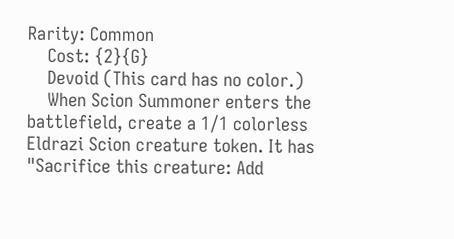Rarity: Common
    Cost: {2}{G}
    Devoid (This card has no color.)
    When Scion Summoner enters the battlefield, create a 1/1 colorless Eldrazi Scion creature token. It has "Sacrifice this creature: Add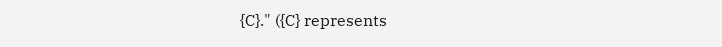{C}." ({C} represents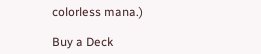colorless mana.)

Buy a Deck